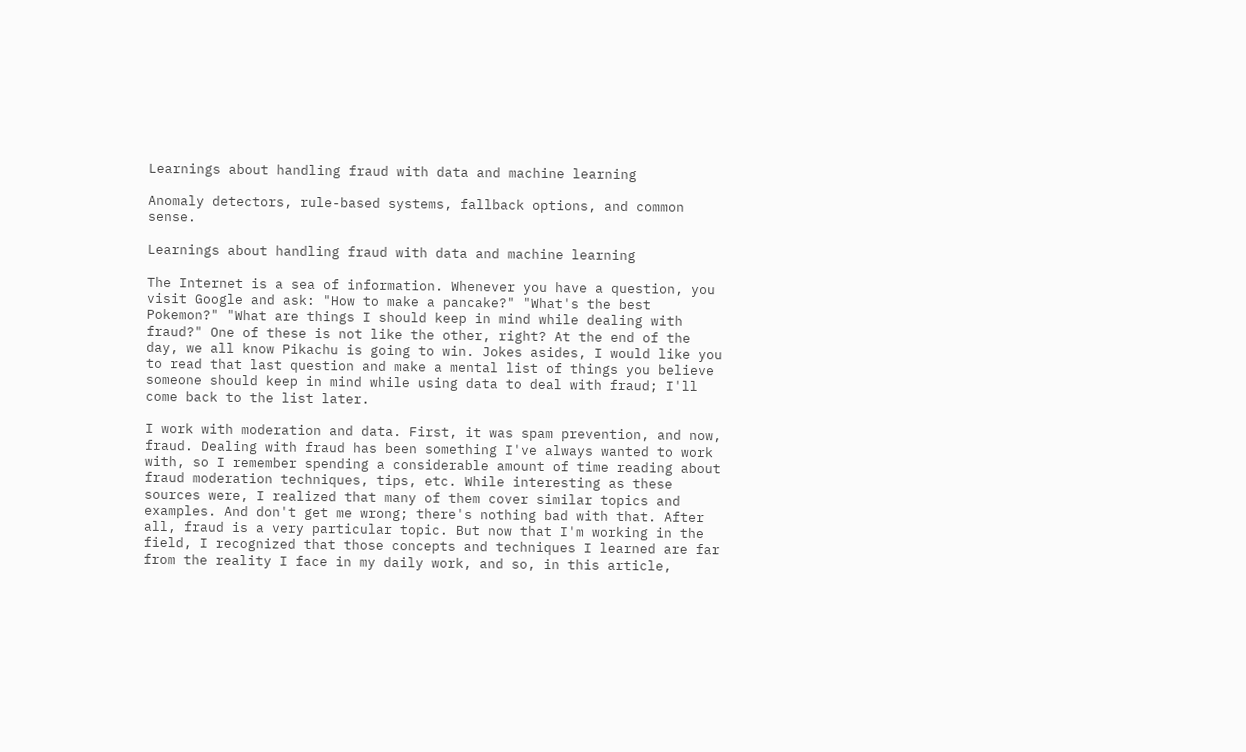Learnings about handling fraud with data and machine learning

Anomaly detectors, rule-based systems, fallback options, and common sense.

Learnings about handling fraud with data and machine learning

The Internet is a sea of information. Whenever you have a question, you visit Google and ask: "How to make a pancake?" "What's the best Pokemon?" "What are things I should keep in mind while dealing with fraud?" One of these is not like the other, right? At the end of the day, we all know Pikachu is going to win. Jokes asides, I would like you to read that last question and make a mental list of things you believe someone should keep in mind while using data to deal with fraud; I'll come back to the list later.

I work with moderation and data. First, it was spam prevention, and now, fraud. Dealing with fraud has been something I've always wanted to work with, so I remember spending a considerable amount of time reading about fraud moderation techniques, tips, etc. While interesting as these sources were, I realized that many of them cover similar topics and examples. And don't get me wrong; there's nothing bad with that. After all, fraud is a very particular topic. But now that I'm working in the field, I recognized that those concepts and techniques I learned are far from the reality I face in my daily work, and so, in this article,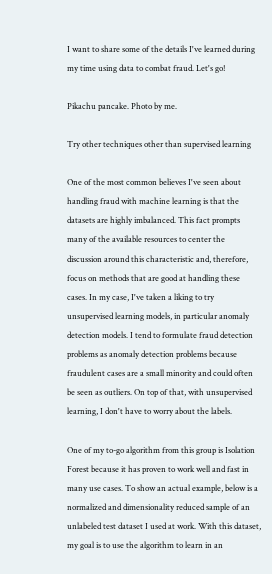I want to share some of the details I've learned during my time using data to combat fraud. Let's go!

Pikachu pancake. Photo by me.

Try other techniques other than supervised learning

One of the most common believes I've seen about handling fraud with machine learning is that the datasets are highly imbalanced. This fact prompts many of the available resources to center the discussion around this characteristic and, therefore, focus on methods that are good at handling these cases. In my case, I've taken a liking to try unsupervised learning models, in particular anomaly detection models. I tend to formulate fraud detection problems as anomaly detection problems because fraudulent cases are a small minority and could often be seen as outliers. On top of that, with unsupervised learning, I don't have to worry about the labels.

One of my to-go algorithm from this group is Isolation Forest because it has proven to work well and fast in many use cases. To show an actual example, below is a normalized and dimensionality reduced sample of an unlabeled test dataset I used at work. With this dataset, my goal is to use the algorithm to learn in an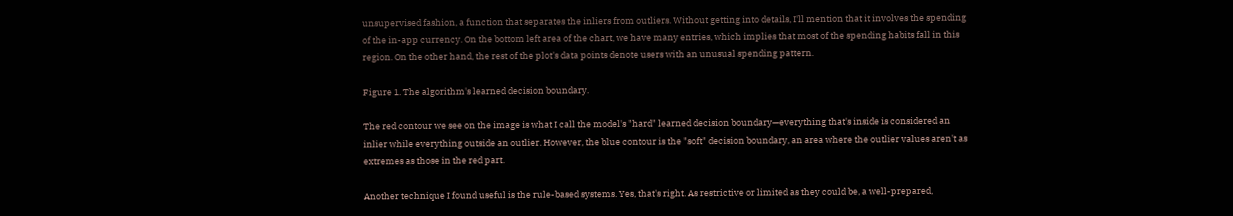unsupervised fashion, a function that separates the inliers from outliers. Without getting into details, I'll mention that it involves the spending of the in-app currency. On the bottom left area of the chart, we have many entries, which implies that most of the spending habits fall in this region. On the other hand, the rest of the plot's data points denote users with an unusual spending pattern.

Figure 1. The algorithm's learned decision boundary.

The red contour we see on the image is what I call the model's "hard" learned decision boundary—everything that's inside is considered an inlier while everything outside an outlier. However, the blue contour is the "soft" decision boundary, an area where the outlier values aren't as extremes as those in the red part.

Another technique I found useful is the rule-based systems. Yes, that's right. As restrictive or limited as they could be, a well-prepared,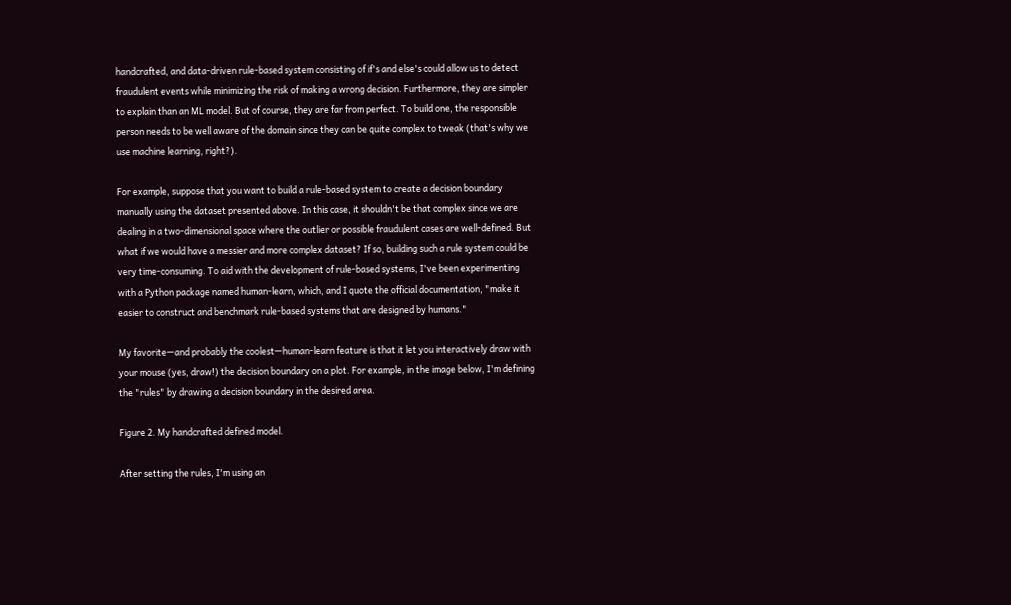handcrafted, and data-driven rule-based system consisting of if's and else's could allow us to detect fraudulent events while minimizing the risk of making a wrong decision. Furthermore, they are simpler to explain than an ML model. But of course, they are far from perfect. To build one, the responsible person needs to be well aware of the domain since they can be quite complex to tweak (that's why we use machine learning, right?).

For example, suppose that you want to build a rule-based system to create a decision boundary manually using the dataset presented above. In this case, it shouldn't be that complex since we are dealing in a two-dimensional space where the outlier or possible fraudulent cases are well-defined. But what if we would have a messier and more complex dataset? If so, building such a rule system could be very time-consuming. To aid with the development of rule-based systems, I've been experimenting with a Python package named human-learn, which, and I quote the official documentation, "make it easier to construct and benchmark rule-based systems that are designed by humans."

My favorite—and probably the coolest—human-learn feature is that it let you interactively draw with your mouse (yes, draw!) the decision boundary on a plot. For example, in the image below, I'm defining the "rules" by drawing a decision boundary in the desired area.

Figure 2. My handcrafted defined model.

After setting the rules, I'm using an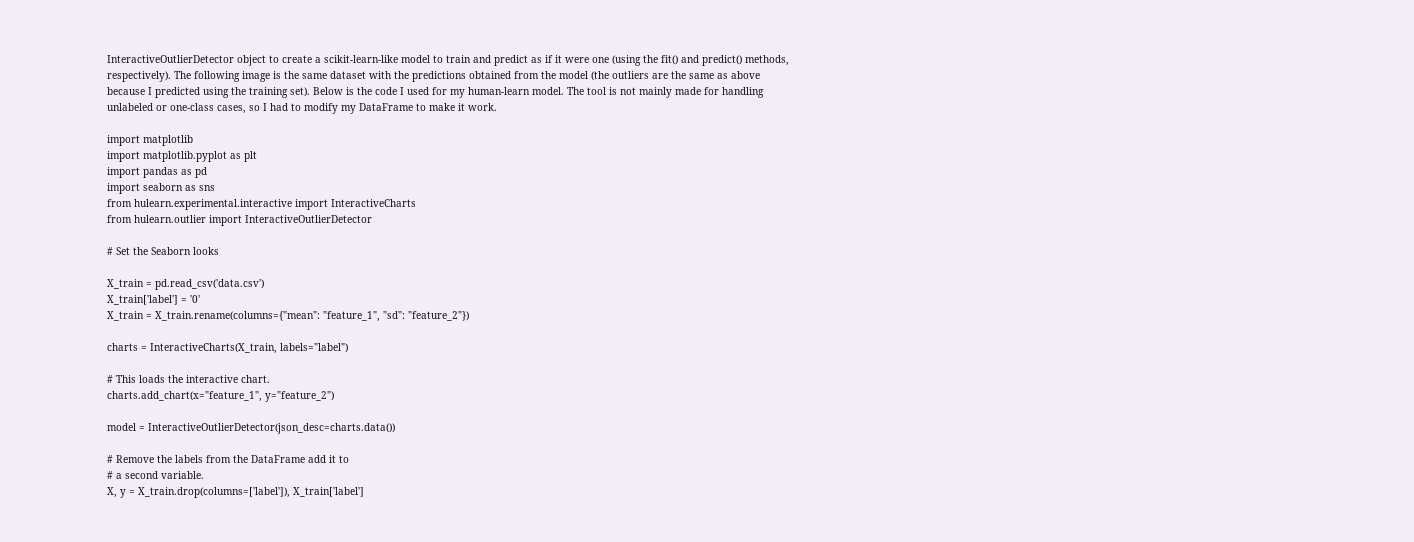InteractiveOutlierDetector object to create a scikit-learn-like model to train and predict as if it were one (using the fit() and predict() methods, respectively). The following image is the same dataset with the predictions obtained from the model (the outliers are the same as above because I predicted using the training set). Below is the code I used for my human-learn model. The tool is not mainly made for handling unlabeled or one-class cases, so I had to modify my DataFrame to make it work.

import matplotlib
import matplotlib.pyplot as plt
import pandas as pd
import seaborn as sns
from hulearn.experimental.interactive import InteractiveCharts
from hulearn.outlier import InteractiveOutlierDetector

# Set the Seaborn looks

X_train = pd.read_csv('data.csv')
X_train['label'] = '0'
X_train = X_train.rename(columns={"mean": "feature_1", "sd": "feature_2"})

charts = InteractiveCharts(X_train, labels="label")

# This loads the interactive chart.
charts.add_chart(x="feature_1", y="feature_2")

model = InteractiveOutlierDetector(json_desc=charts.data())

# Remove the labels from the DataFrame add it to
# a second variable.
X, y = X_train.drop(columns=['label']), X_train['label']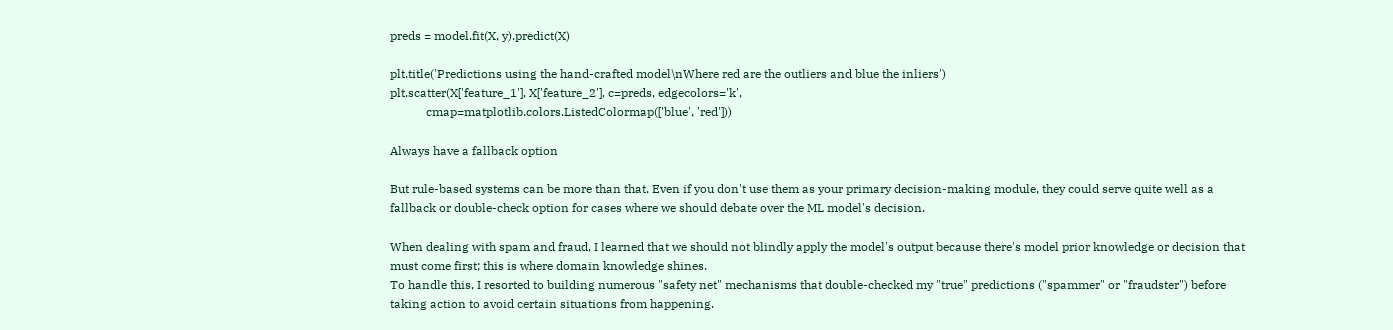preds = model.fit(X, y).predict(X)

plt.title('Predictions using the hand-crafted model\nWhere red are the outliers and blue the inliers')
plt.scatter(X['feature_1'], X['feature_2'], c=preds, edgecolors='k',
            cmap=matplotlib.colors.ListedColormap(['blue', 'red']))

Always have a fallback option

But rule-based systems can be more than that. Even if you don't use them as your primary decision-making module, they could serve quite well as a fallback or double-check option for cases where we should debate over the ML model's decision.

When dealing with spam and fraud, I learned that we should not blindly apply the model's output because there's model prior knowledge or decision that must come first; this is where domain knowledge shines.
To handle this, I resorted to building numerous "safety net" mechanisms that double-checked my "true" predictions ("spammer" or "fraudster") before taking action to avoid certain situations from happening.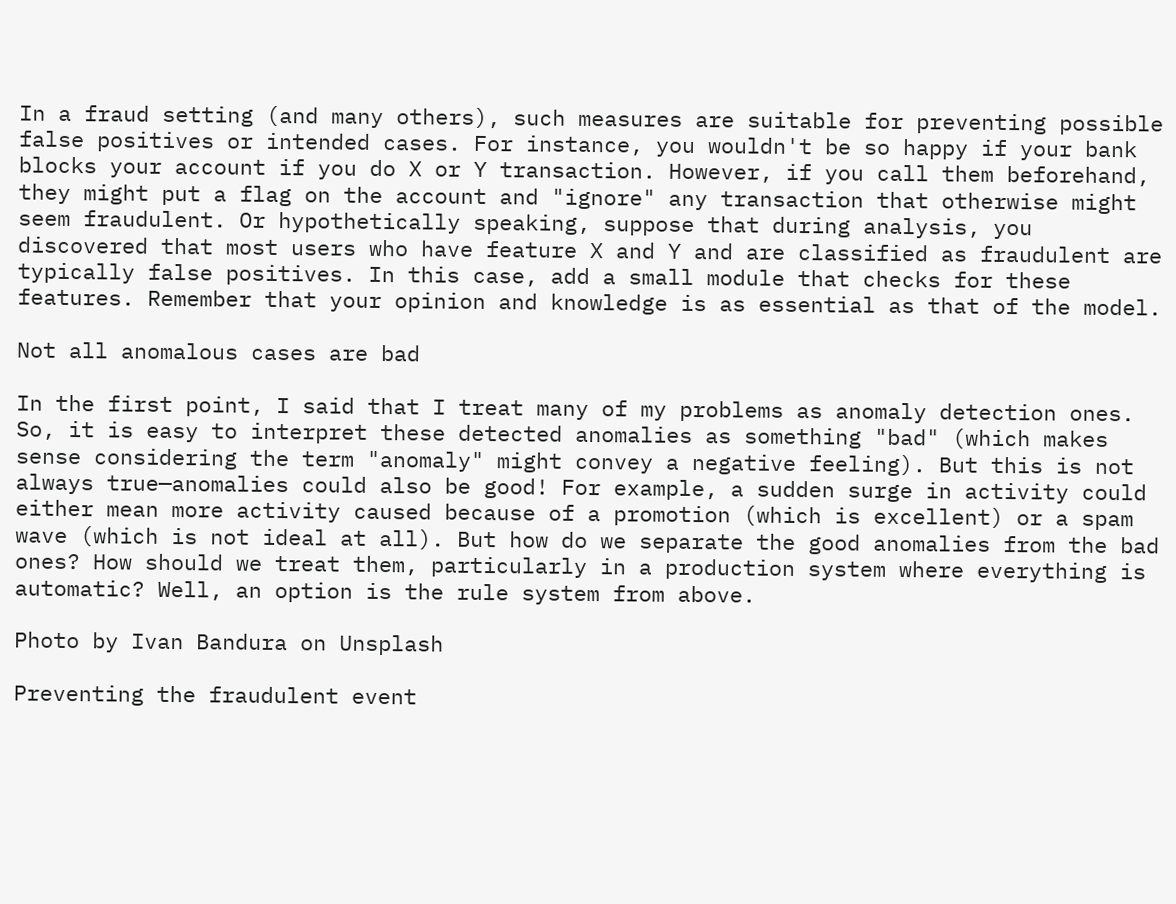In a fraud setting (and many others), such measures are suitable for preventing possible false positives or intended cases. For instance, you wouldn't be so happy if your bank blocks your account if you do X or Y transaction. However, if you call them beforehand, they might put a flag on the account and "ignore" any transaction that otherwise might seem fraudulent. Or hypothetically speaking, suppose that during analysis, you discovered that most users who have feature X and Y and are classified as fraudulent are typically false positives. In this case, add a small module that checks for these features. Remember that your opinion and knowledge is as essential as that of the model.

Not all anomalous cases are bad

In the first point, I said that I treat many of my problems as anomaly detection ones. So, it is easy to interpret these detected anomalies as something "bad" (which makes sense considering the term "anomaly" might convey a negative feeling). But this is not always true—anomalies could also be good! For example, a sudden surge in activity could either mean more activity caused because of a promotion (which is excellent) or a spam wave (which is not ideal at all). But how do we separate the good anomalies from the bad ones? How should we treat them, particularly in a production system where everything is automatic? Well, an option is the rule system from above.

Photo by Ivan Bandura on Unsplash

Preventing the fraudulent event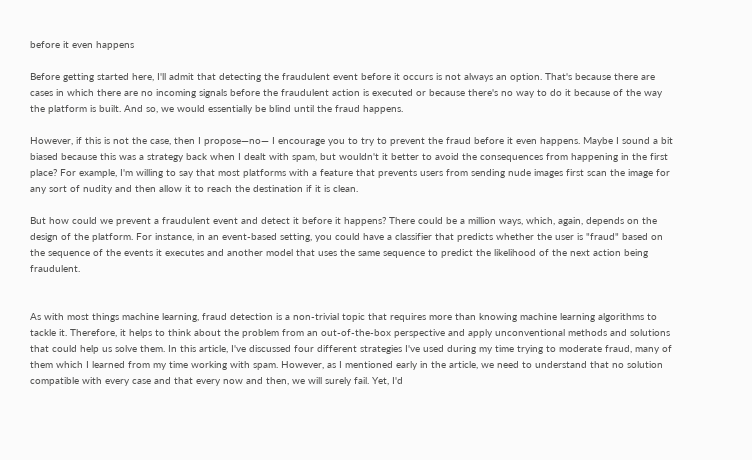before it even happens

Before getting started here, I'll admit that detecting the fraudulent event before it occurs is not always an option. That's because there are cases in which there are no incoming signals before the fraudulent action is executed or because there's no way to do it because of the way the platform is built. And so, we would essentially be blind until the fraud happens.

However, if this is not the case, then I propose—no— I encourage you to try to prevent the fraud before it even happens. Maybe I sound a bit biased because this was a strategy back when I dealt with spam, but wouldn't it better to avoid the consequences from happening in the first place? For example, I'm willing to say that most platforms with a feature that prevents users from sending nude images first scan the image for any sort of nudity and then allow it to reach the destination if it is clean.

But how could we prevent a fraudulent event and detect it before it happens? There could be a million ways, which, again, depends on the design of the platform. For instance, in an event-based setting, you could have a classifier that predicts whether the user is "fraud" based on the sequence of the events it executes and another model that uses the same sequence to predict the likelihood of the next action being fraudulent.


As with most things machine learning, fraud detection is a non-trivial topic that requires more than knowing machine learning algorithms to tackle it. Therefore, it helps to think about the problem from an out-of-the-box perspective and apply unconventional methods and solutions that could help us solve them. In this article, I've discussed four different strategies I've used during my time trying to moderate fraud, many of them which I learned from my time working with spam. However, as I mentioned early in the article, we need to understand that no solution compatible with every case and that every now and then, we will surely fail. Yet, I'd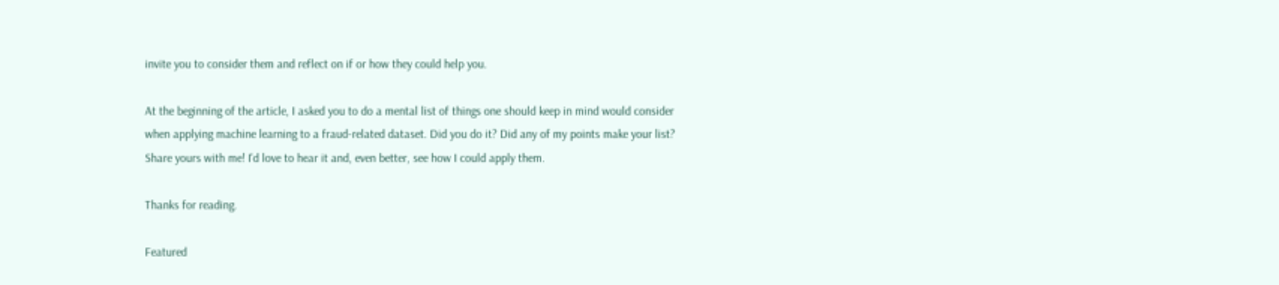invite you to consider them and reflect on if or how they could help you.

At the beginning of the article, I asked you to do a mental list of things one should keep in mind would consider when applying machine learning to a fraud-related dataset. Did you do it? Did any of my points make your list? Share yours with me! I'd love to hear it and, even better, see how I could apply them.

Thanks for reading.

Featured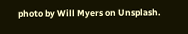photo by Will Myers on Unsplash.